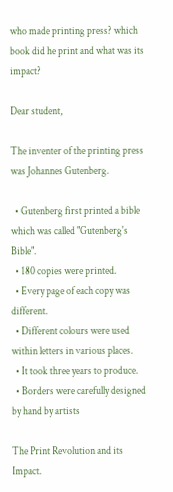who made printing press? which book did he print and what was its impact?

Dear student,

The inventer of the printing press was Johannes Gutenberg.

  • Gutenberg first printed a bible which was called "Gutenberg's Bible".
  • 180 copies were printed.
  • Every page of each copy was different.
  • Different colours were used within letters in various places.
  • It took three years to produce.
  • Borders were carefully designed by hand by artists

The Print Revolution and its Impact.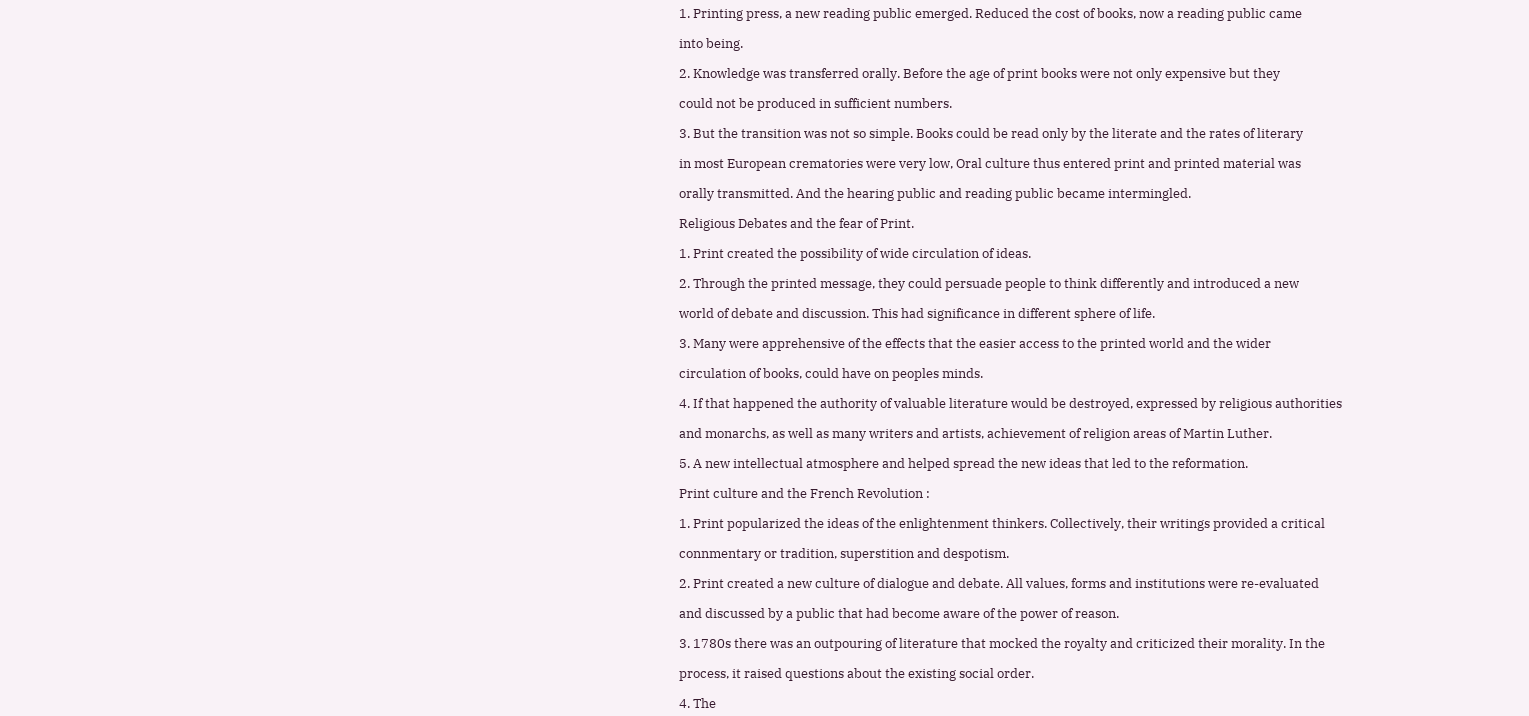1. Printing press, a new reading public emerged. Reduced the cost of books, now a reading public came

into being.

2. Knowledge was transferred orally. Before the age of print books were not only expensive but they

could not be produced in sufficient numbers.

3. But the transition was not so simple. Books could be read only by the literate and the rates of literary

in most European crematories were very low, Oral culture thus entered print and printed material was

orally transmitted. And the hearing public and reading public became intermingled.

Religious Debates and the fear of Print.

1. Print created the possibility of wide circulation of ideas.

2. Through the printed message, they could persuade people to think differently and introduced a new

world of debate and discussion. This had significance in different sphere of life.

3. Many were apprehensive of the effects that the easier access to the printed world and the wider

circulation of books, could have on peoples minds.

4. If that happened the authority of valuable literature would be destroyed, expressed by religious authorities

and monarchs, as well as many writers and artists, achievement of religion areas of Martin Luther.

5. A new intellectual atmosphere and helped spread the new ideas that led to the reformation.

Print culture and the French Revolution :

1. Print popularized the ideas of the enlightenment thinkers. Collectively, their writings provided a critical

connmentary or tradition, superstition and despotism.

2. Print created a new culture of dialogue and debate. All values, forms and institutions were re-evaluated

and discussed by a public that had become aware of the power of reason.

3. 1780s there was an outpouring of literature that mocked the royalty and criticized their morality. In the

process, it raised questions about the existing social order.

4. The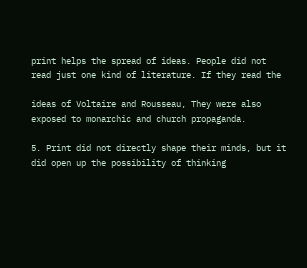print helps the spread of ideas. People did not read just one kind of literature. If they read the

ideas of Voltaire and Rousseau, They were also exposed to monarchic and church propaganda.

5. Print did not directly shape their minds, but it did open up the possibility of thinking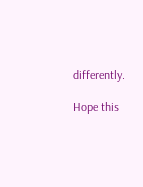differently.

Hope this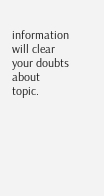information will clear your doubts about topic.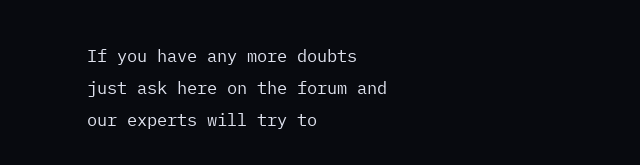If you have any more doubts just ask here on the forum and our experts will try to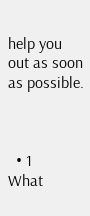help you out as soon as possible.



  • 1
What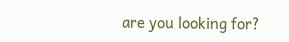are you looking for?